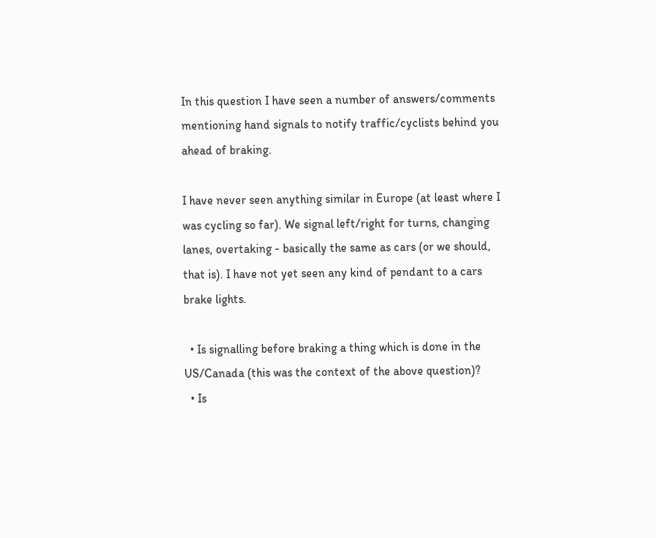In this question I have seen a number of answers/comments mentioning hand signals to notify traffic/cyclists behind you ahead of braking.

I have never seen anything similar in Europe (at least where I was cycling so far). We signal left/right for turns, changing lanes, overtaking - basically the same as cars (or we should, that is). I have not yet seen any kind of pendant to a cars brake lights.

  • Is signalling before braking a thing which is done in the US/Canada (this was the context of the above question)?
  • Is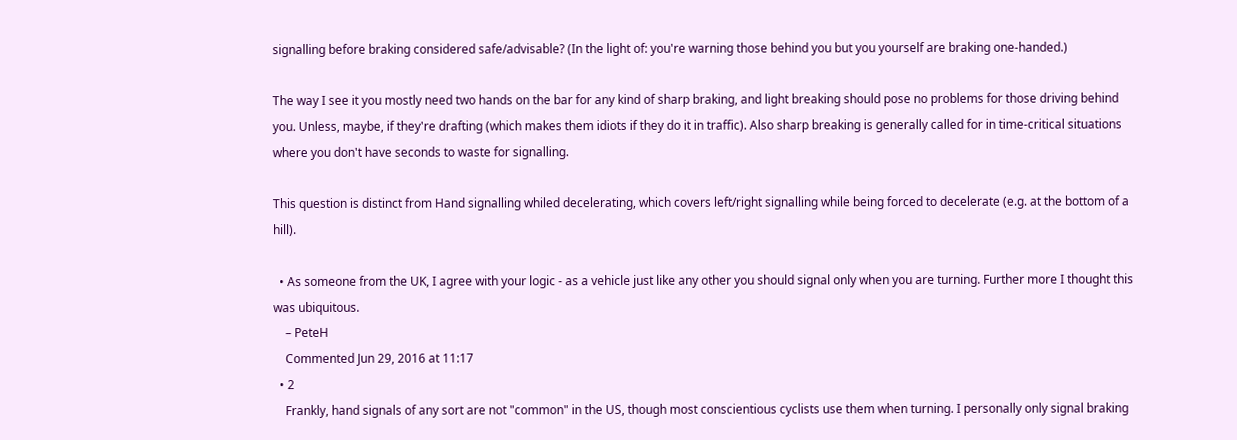signalling before braking considered safe/advisable? (In the light of: you're warning those behind you but you yourself are braking one-handed.)

The way I see it you mostly need two hands on the bar for any kind of sharp braking, and light breaking should pose no problems for those driving behind you. Unless, maybe, if they're drafting (which makes them idiots if they do it in traffic). Also sharp breaking is generally called for in time-critical situations where you don't have seconds to waste for signalling.

This question is distinct from Hand signalling whiled decelerating, which covers left/right signalling while being forced to decelerate (e.g. at the bottom of a hill).

  • As someone from the UK, I agree with your logic - as a vehicle just like any other you should signal only when you are turning. Further more I thought this was ubiquitous.
    – PeteH
    Commented Jun 29, 2016 at 11:17
  • 2
    Frankly, hand signals of any sort are not "common" in the US, though most conscientious cyclists use them when turning. I personally only signal braking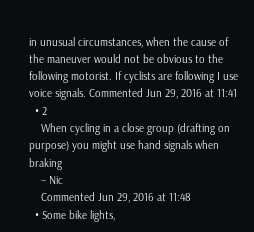in unusual circumstances, when the cause of the maneuver would not be obvious to the following motorist. If cyclists are following I use voice signals. Commented Jun 29, 2016 at 11:41
  • 2
    When cycling in a close group (drafting on purpose) you might use hand signals when braking
    – Nic
    Commented Jun 29, 2016 at 11:48
  • Some bike lights,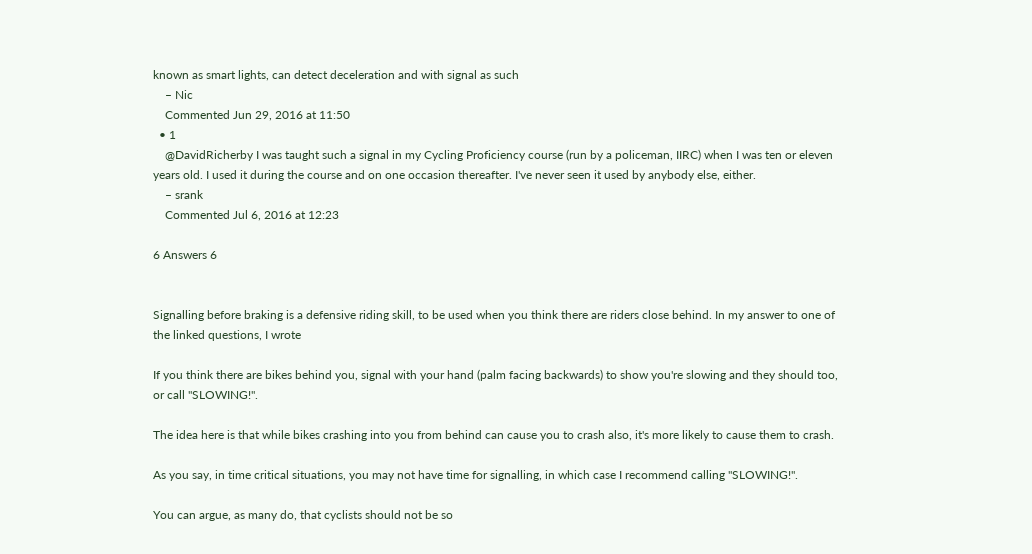known as smart lights, can detect deceleration and with signal as such
    – Nic
    Commented Jun 29, 2016 at 11:50
  • 1
    @DavidRicherby I was taught such a signal in my Cycling Proficiency course (run by a policeman, IIRC) when I was ten or eleven years old. I used it during the course and on one occasion thereafter. I've never seen it used by anybody else, either.
    – srank
    Commented Jul 6, 2016 at 12:23

6 Answers 6


Signalling before braking is a defensive riding skill, to be used when you think there are riders close behind. In my answer to one of the linked questions, I wrote

If you think there are bikes behind you, signal with your hand (palm facing backwards) to show you're slowing and they should too, or call "SLOWING!".

The idea here is that while bikes crashing into you from behind can cause you to crash also, it's more likely to cause them to crash.

As you say, in time critical situations, you may not have time for signalling, in which case I recommend calling "SLOWING!".

You can argue, as many do, that cyclists should not be so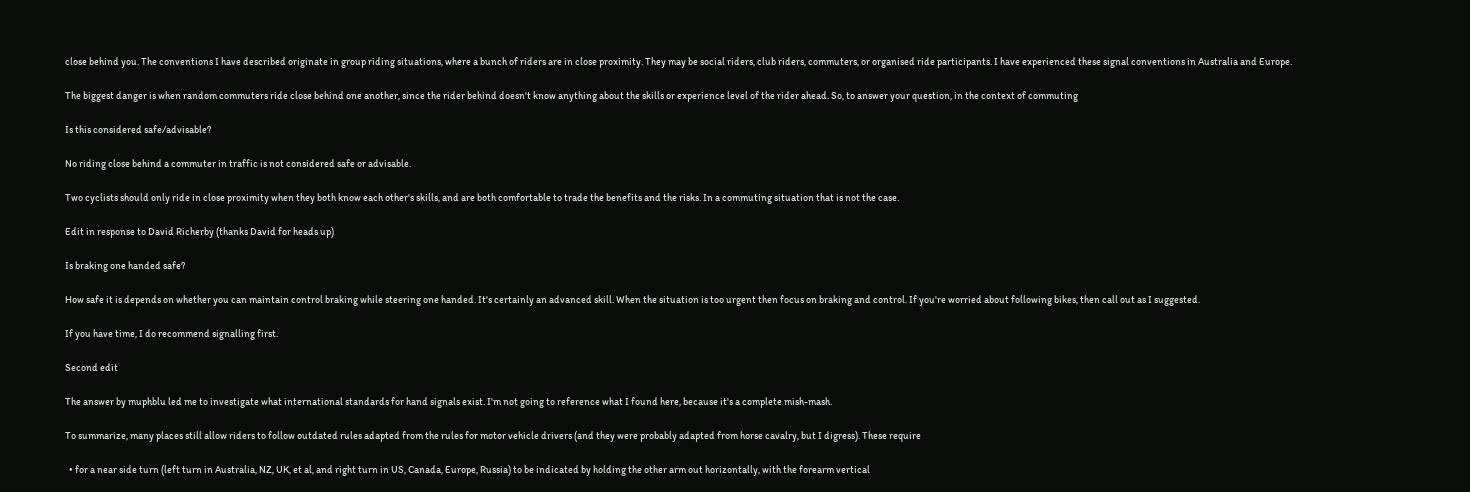close behind you. The conventions I have described originate in group riding situations, where a bunch of riders are in close proximity. They may be social riders, club riders, commuters, or organised ride participants. I have experienced these signal conventions in Australia and Europe.

The biggest danger is when random commuters ride close behind one another, since the rider behind doesn't know anything about the skills or experience level of the rider ahead. So, to answer your question, in the context of commuting

Is this considered safe/advisable?

No riding close behind a commuter in traffic is not considered safe or advisable.

Two cyclists should only ride in close proximity when they both know each other's skills, and are both comfortable to trade the benefits and the risks. In a commuting situation that is not the case.

Edit in response to David Richerby (thanks David for heads up)

Is braking one handed safe?

How safe it is depends on whether you can maintain control braking while steering one handed. It's certainly an advanced skill. When the situation is too urgent then focus on braking and control. If you're worried about following bikes, then call out as I suggested.

If you have time, I do recommend signalling first.

Second edit

The answer by muphblu led me to investigate what international standards for hand signals exist. I'm not going to reference what I found here, because it's a complete mish-mash.

To summarize, many places still allow riders to follow outdated rules adapted from the rules for motor vehicle drivers (and they were probably adapted from horse cavalry, but I digress). These require

  • for a near side turn (left turn in Australia, NZ, UK, et al, and right turn in US, Canada, Europe, Russia) to be indicated by holding the other arm out horizontally, with the forearm vertical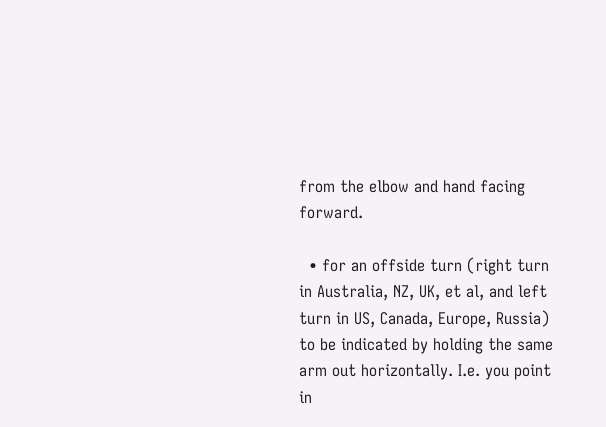from the elbow and hand facing forward.

  • for an offside turn (right turn in Australia, NZ, UK, et al, and left turn in US, Canada, Europe, Russia) to be indicated by holding the same arm out horizontally. I.e. you point in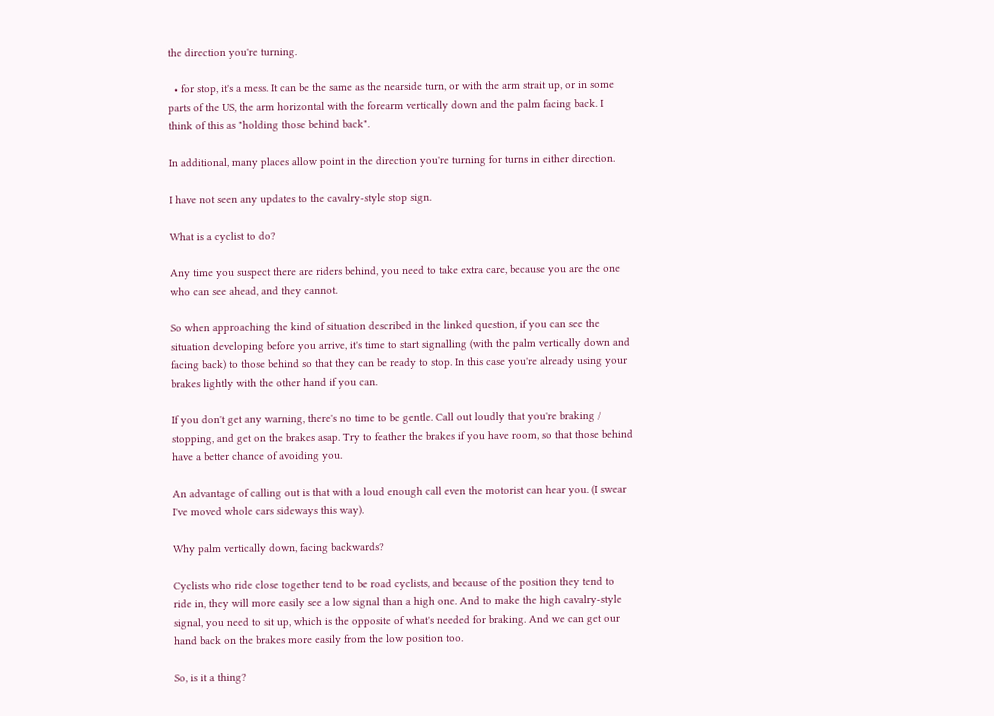the direction you're turning.

  • for stop, it's a mess. It can be the same as the nearside turn, or with the arm strait up, or in some parts of the US, the arm horizontal with the forearm vertically down and the palm facing back. I think of this as "holding those behind back".

In additional, many places allow point in the direction you're turning for turns in either direction.

I have not seen any updates to the cavalry-style stop sign.

What is a cyclist to do?

Any time you suspect there are riders behind, you need to take extra care, because you are the one who can see ahead, and they cannot.

So when approaching the kind of situation described in the linked question, if you can see the situation developing before you arrive, it's time to start signalling (with the palm vertically down and facing back) to those behind so that they can be ready to stop. In this case you're already using your brakes lightly with the other hand if you can.

If you don't get any warning, there's no time to be gentle. Call out loudly that you're braking / stopping, and get on the brakes asap. Try to feather the brakes if you have room, so that those behind have a better chance of avoiding you.

An advantage of calling out is that with a loud enough call even the motorist can hear you. (I swear I've moved whole cars sideways this way).

Why palm vertically down, facing backwards?

Cyclists who ride close together tend to be road cyclists, and because of the position they tend to ride in, they will more easily see a low signal than a high one. And to make the high cavalry-style signal, you need to sit up, which is the opposite of what's needed for braking. And we can get our hand back on the brakes more easily from the low position too.

So, is it a thing?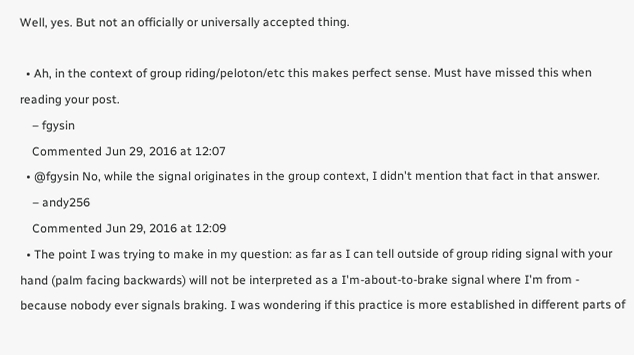Well, yes. But not an officially or universally accepted thing.

  • Ah, in the context of group riding/peloton/etc this makes perfect sense. Must have missed this when reading your post.
    – fgysin
    Commented Jun 29, 2016 at 12:07
  • @fgysin No, while the signal originates in the group context, I didn't mention that fact in that answer.
    – andy256
    Commented Jun 29, 2016 at 12:09
  • The point I was trying to make in my question: as far as I can tell outside of group riding signal with your hand (palm facing backwards) will not be interpreted as a I'm-about-to-brake signal where I'm from - because nobody ever signals braking. I was wondering if this practice is more established in different parts of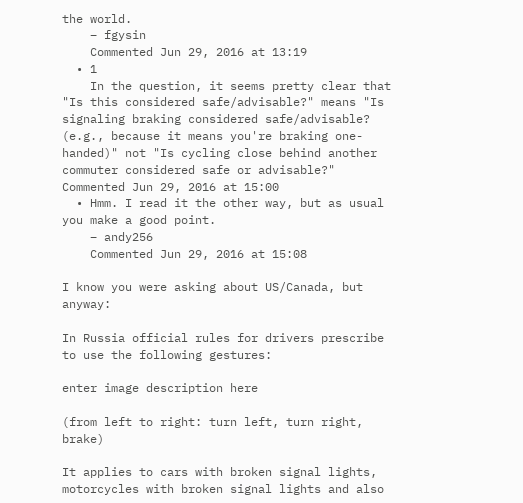the world.
    – fgysin
    Commented Jun 29, 2016 at 13:19
  • 1
    In the question, it seems pretty clear that "Is this considered safe/advisable?" means "Is signaling braking considered safe/advisable? (e.g., because it means you're braking one-handed)" not "Is cycling close behind another commuter considered safe or advisable?" Commented Jun 29, 2016 at 15:00
  • Hmm. I read it the other way, but as usual you make a good point.
    – andy256
    Commented Jun 29, 2016 at 15:08

I know you were asking about US/Canada, but anyway:

In Russia official rules for drivers prescribe to use the following gestures:

enter image description here

(from left to right: turn left, turn right, brake)

It applies to cars with broken signal lights, motorcycles with broken signal lights and also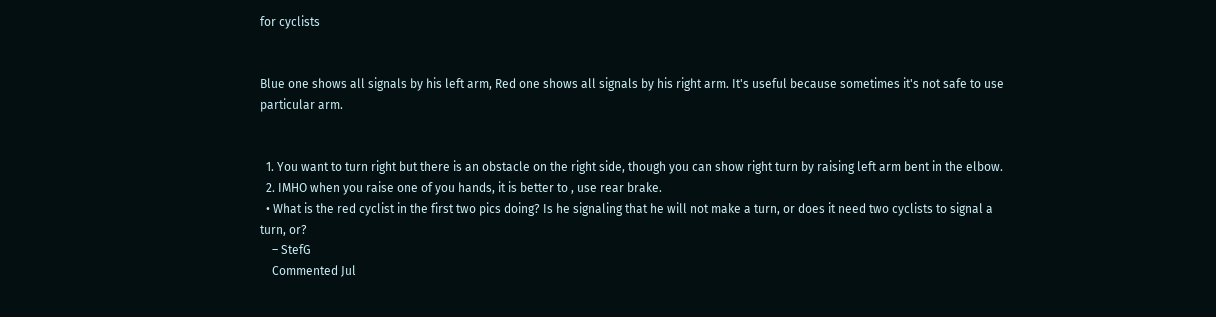for cyclists


Blue one shows all signals by his left arm, Red one shows all signals by his right arm. It's useful because sometimes it's not safe to use particular arm.


  1. You want to turn right but there is an obstacle on the right side, though you can show right turn by raising left arm bent in the elbow.
  2. IMHO when you raise one of you hands, it is better to , use rear brake.
  • What is the red cyclist in the first two pics doing? Is he signaling that he will not make a turn, or does it need two cyclists to signal a turn, or?
    – StefG
    Commented Jul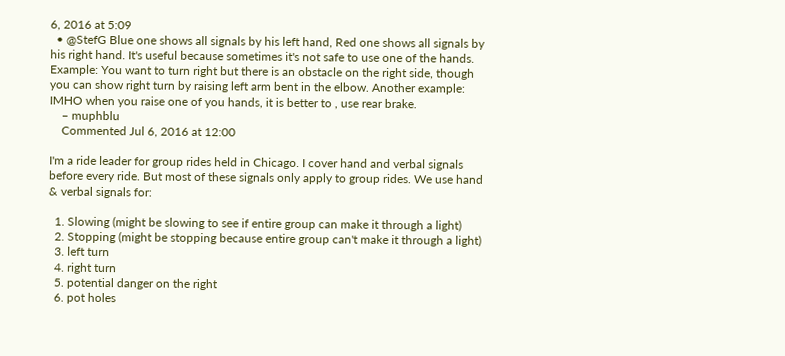6, 2016 at 5:09
  • @StefG Blue one shows all signals by his left hand, Red one shows all signals by his right hand. It's useful because sometimes it's not safe to use one of the hands. Example: You want to turn right but there is an obstacle on the right side, though you can show right turn by raising left arm bent in the elbow. Another example: IMHO when you raise one of you hands, it is better to , use rear brake.
    – muphblu
    Commented Jul 6, 2016 at 12:00

I'm a ride leader for group rides held in Chicago. I cover hand and verbal signals before every ride. But most of these signals only apply to group rides. We use hand & verbal signals for:

  1. Slowing (might be slowing to see if entire group can make it through a light)
  2. Stopping (might be stopping because entire group can't make it through a light)
  3. left turn
  4. right turn
  5. potential danger on the right
  6. pot holes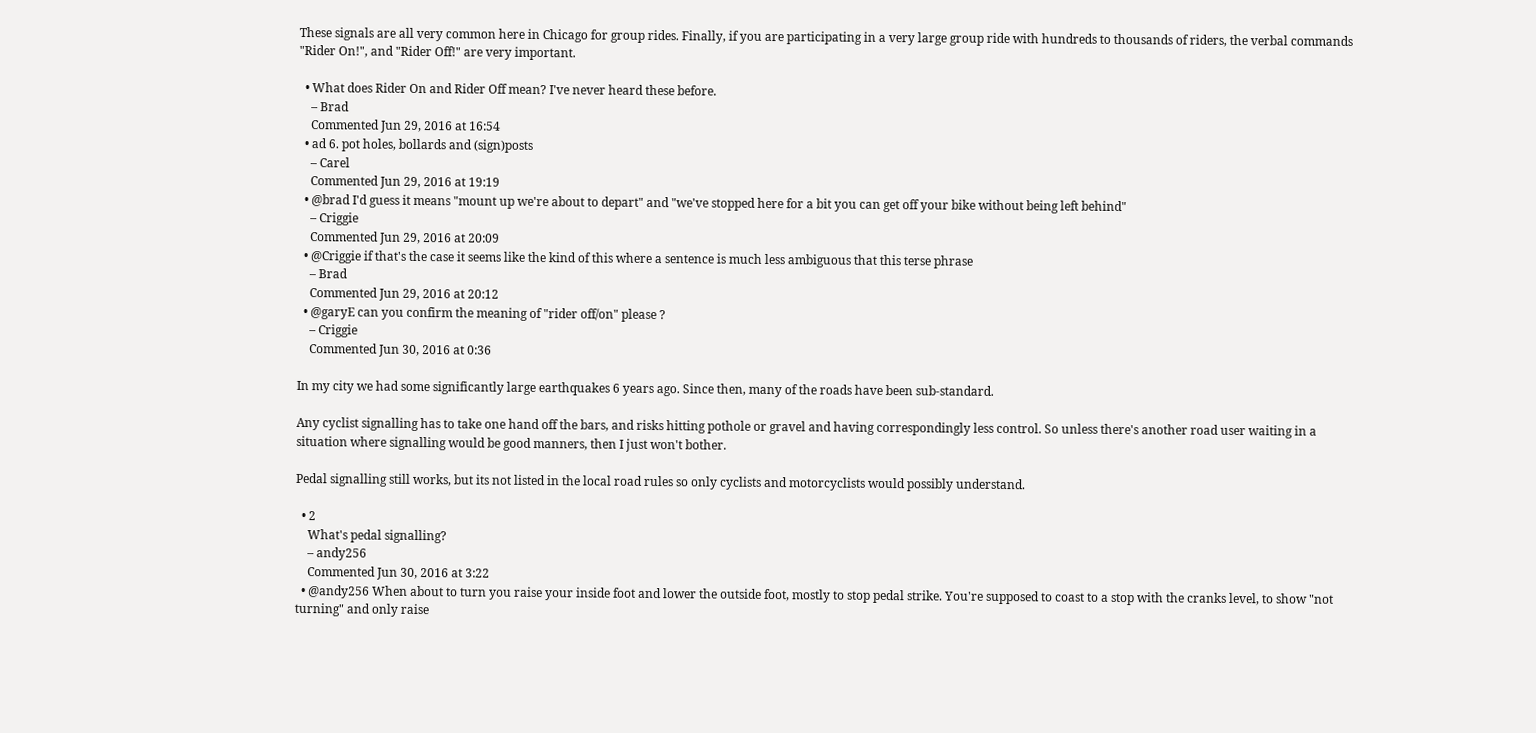These signals are all very common here in Chicago for group rides. Finally, if you are participating in a very large group ride with hundreds to thousands of riders, the verbal commands "Rider On!", and "Rider Off!" are very important.

  • What does Rider On and Rider Off mean? I've never heard these before.
    – Brad
    Commented Jun 29, 2016 at 16:54
  • ad 6. pot holes, bollards and (sign)posts
    – Carel
    Commented Jun 29, 2016 at 19:19
  • @brad I'd guess it means "mount up we're about to depart" and "we've stopped here for a bit you can get off your bike without being left behind"
    – Criggie
    Commented Jun 29, 2016 at 20:09
  • @Criggie if that's the case it seems like the kind of this where a sentence is much less ambiguous that this terse phrase
    – Brad
    Commented Jun 29, 2016 at 20:12
  • @garyE can you confirm the meaning of "rider off/on" please ?
    – Criggie
    Commented Jun 30, 2016 at 0:36

In my city we had some significantly large earthquakes 6 years ago. Since then, many of the roads have been sub-standard.

Any cyclist signalling has to take one hand off the bars, and risks hitting pothole or gravel and having correspondingly less control. So unless there's another road user waiting in a situation where signalling would be good manners, then I just won't bother.

Pedal signalling still works, but its not listed in the local road rules so only cyclists and motorcyclists would possibly understand.

  • 2
    What's pedal signalling?
    – andy256
    Commented Jun 30, 2016 at 3:22
  • @andy256 When about to turn you raise your inside foot and lower the outside foot, mostly to stop pedal strike. You're supposed to coast to a stop with the cranks level, to show "not turning" and only raise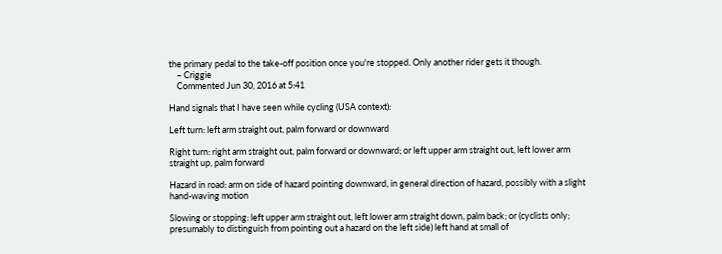the primary pedal to the take-off position once you're stopped. Only another rider gets it though.
    – Criggie
    Commented Jun 30, 2016 at 5:41

Hand signals that I have seen while cycling (USA context):

Left turn: left arm straight out, palm forward or downward

Right turn: right arm straight out, palm forward or downward; or left upper arm straight out, left lower arm straight up, palm forward

Hazard in road: arm on side of hazard pointing downward, in general direction of hazard, possibly with a slight hand-waving motion

Slowing or stopping: left upper arm straight out, left lower arm straight down, palm back; or (cyclists only; presumably to distinguish from pointing out a hazard on the left side) left hand at small of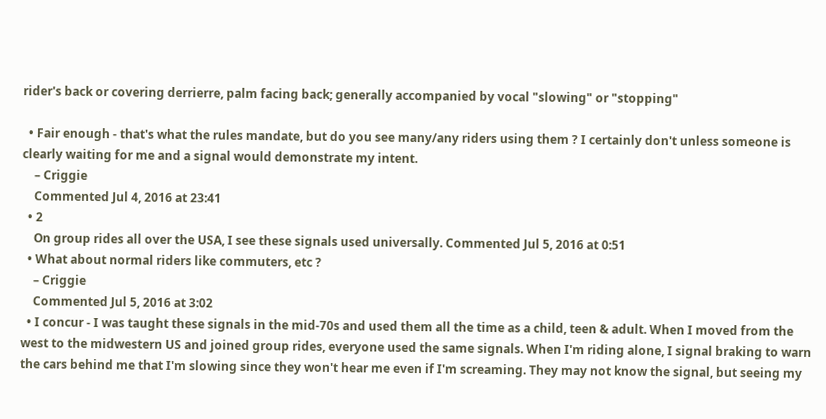rider's back or covering derrierre, palm facing back; generally accompanied by vocal "slowing" or "stopping"

  • Fair enough - that's what the rules mandate, but do you see many/any riders using them ? I certainly don't unless someone is clearly waiting for me and a signal would demonstrate my intent.
    – Criggie
    Commented Jul 4, 2016 at 23:41
  • 2
    On group rides all over the USA, I see these signals used universally. Commented Jul 5, 2016 at 0:51
  • What about normal riders like commuters, etc ?
    – Criggie
    Commented Jul 5, 2016 at 3:02
  • I concur - I was taught these signals in the mid-70s and used them all the time as a child, teen & adult. When I moved from the west to the midwestern US and joined group rides, everyone used the same signals. When I'm riding alone, I signal braking to warn the cars behind me that I'm slowing since they won't hear me even if I'm screaming. They may not know the signal, but seeing my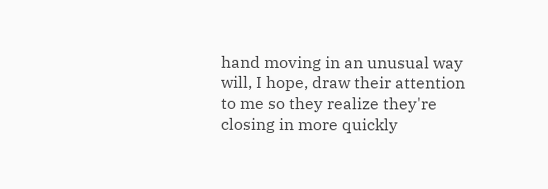hand moving in an unusual way will, I hope, draw their attention to me so they realize they're closing in more quickly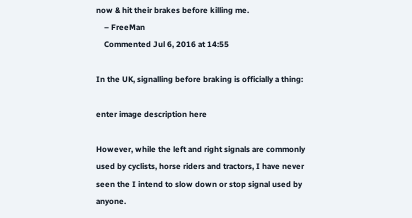now & hit their brakes before killing me.
    – FreeMan
    Commented Jul 6, 2016 at 14:55

In the UK, signalling before braking is officially a thing:

enter image description here

However, while the left and right signals are commonly used by cyclists, horse riders and tractors, I have never seen the I intend to slow down or stop signal used by anyone.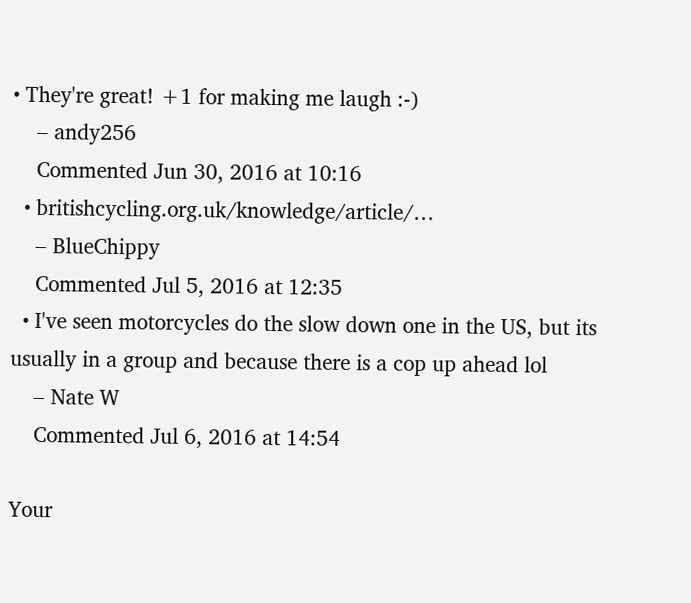• They're great! +1 for making me laugh :-)
    – andy256
    Commented Jun 30, 2016 at 10:16
  • britishcycling.org.uk/knowledge/article/…
    – BlueChippy
    Commented Jul 5, 2016 at 12:35
  • I've seen motorcycles do the slow down one in the US, but its usually in a group and because there is a cop up ahead lol
    – Nate W
    Commented Jul 6, 2016 at 14:54

Your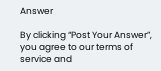Answer

By clicking “Post Your Answer”, you agree to our terms of service and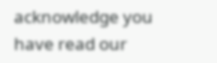acknowledge you have read our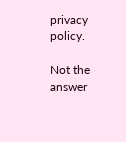privacy policy.

Not the answer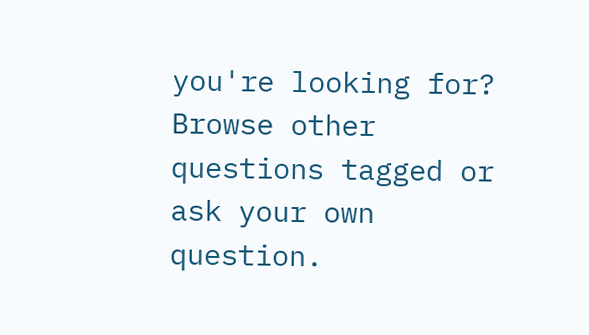you're looking for? Browse other questions tagged or ask your own question.